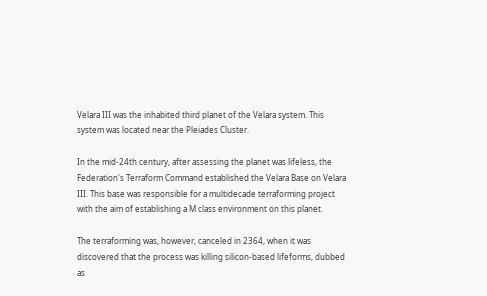Velara III was the inhabited third planet of the Velara system. This system was located near the Pleiades Cluster.

In the mid-24th century, after assessing the planet was lifeless, the Federation's Terraform Command established the Velara Base on Velara III. This base was responsible for a multidecade terraforming project with the aim of establishing a M class environment on this planet.

The terraforming was, however, canceled in 2364, when it was discovered that the process was killing silicon-based lifeforms, dubbed as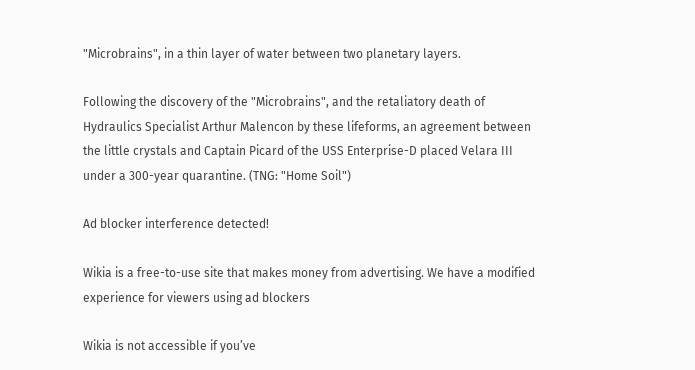"Microbrains", in a thin layer of water between two planetary layers.

Following the discovery of the "Microbrains", and the retaliatory death of Hydraulics Specialist Arthur Malencon by these lifeforms, an agreement between the little crystals and Captain Picard of the USS Enterprise-D placed Velara III under a 300-year quarantine. (TNG: "Home Soil")

Ad blocker interference detected!

Wikia is a free-to-use site that makes money from advertising. We have a modified experience for viewers using ad blockers

Wikia is not accessible if you’ve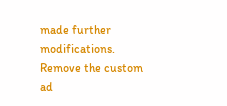made further modifications. Remove the custom ad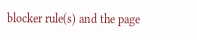blocker rule(s) and the page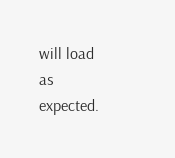will load as expected.